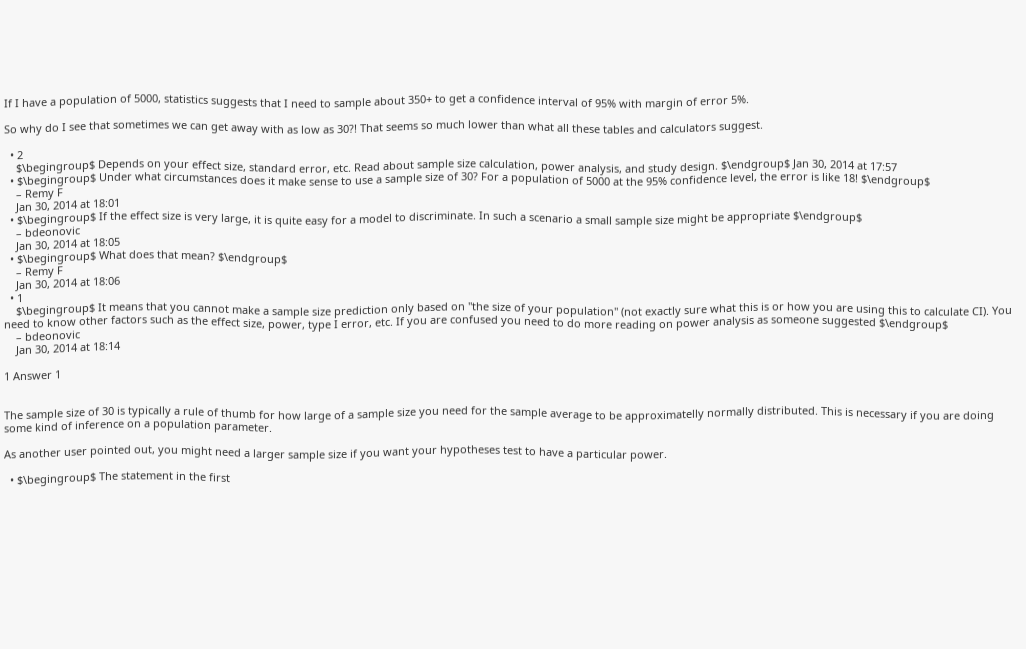If I have a population of 5000, statistics suggests that I need to sample about 350+ to get a confidence interval of 95% with margin of error 5%.

So why do I see that sometimes we can get away with as low as 30?! That seems so much lower than what all these tables and calculators suggest.

  • 2
    $\begingroup$ Depends on your effect size, standard error, etc. Read about sample size calculation, power analysis, and study design. $\endgroup$ Jan 30, 2014 at 17:57
  • $\begingroup$ Under what circumstances does it make sense to use a sample size of 30? For a population of 5000 at the 95% confidence level, the error is like 18! $\endgroup$
    – Remy F
    Jan 30, 2014 at 18:01
  • $\begingroup$ If the effect size is very large, it is quite easy for a model to discriminate. In such a scenario a small sample size might be appropriate $\endgroup$
    – bdeonovic
    Jan 30, 2014 at 18:05
  • $\begingroup$ What does that mean? $\endgroup$
    – Remy F
    Jan 30, 2014 at 18:06
  • 1
    $\begingroup$ It means that you cannot make a sample size prediction only based on "the size of your population" (not exactly sure what this is or how you are using this to calculate CI). You need to know other factors such as the effect size, power, type I error, etc. If you are confused you need to do more reading on power analysis as someone suggested $\endgroup$
    – bdeonovic
    Jan 30, 2014 at 18:14

1 Answer 1


The sample size of 30 is typically a rule of thumb for how large of a sample size you need for the sample average to be approximatelly normally distributed. This is necessary if you are doing some kind of inference on a population parameter.

As another user pointed out, you might need a larger sample size if you want your hypotheses test to have a particular power.

  • $\begingroup$ The statement in the first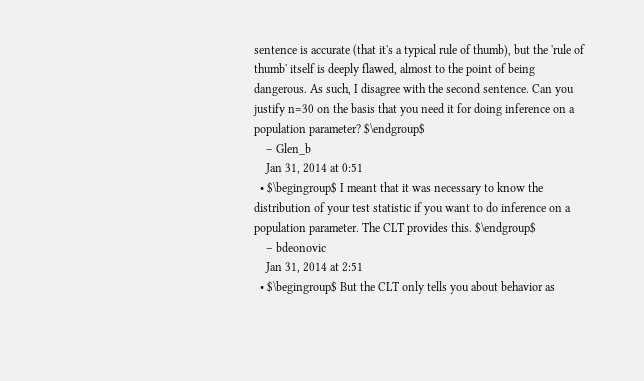sentence is accurate (that it's a typical rule of thumb), but the 'rule of thumb' itself is deeply flawed, almost to the point of being dangerous. As such, I disagree with the second sentence. Can you justify n=30 on the basis that you need it for doing inference on a population parameter? $\endgroup$
    – Glen_b
    Jan 31, 2014 at 0:51
  • $\begingroup$ I meant that it was necessary to know the distribution of your test statistic if you want to do inference on a population parameter. The CLT provides this. $\endgroup$
    – bdeonovic
    Jan 31, 2014 at 2:51
  • $\begingroup$ But the CLT only tells you about behavior as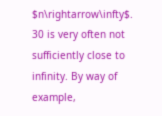$n\rightarrow\infty$. 30 is very often not sufficiently close to infinity. By way of example,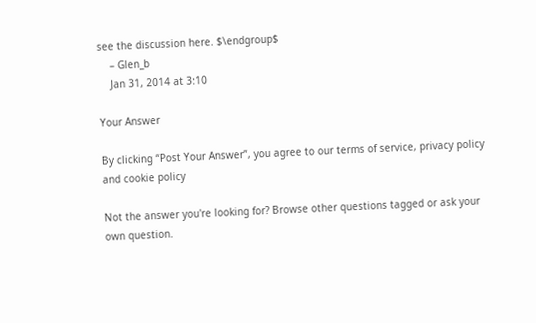see the discussion here. $\endgroup$
    – Glen_b
    Jan 31, 2014 at 3:10

Your Answer

By clicking “Post Your Answer”, you agree to our terms of service, privacy policy and cookie policy

Not the answer you're looking for? Browse other questions tagged or ask your own question.